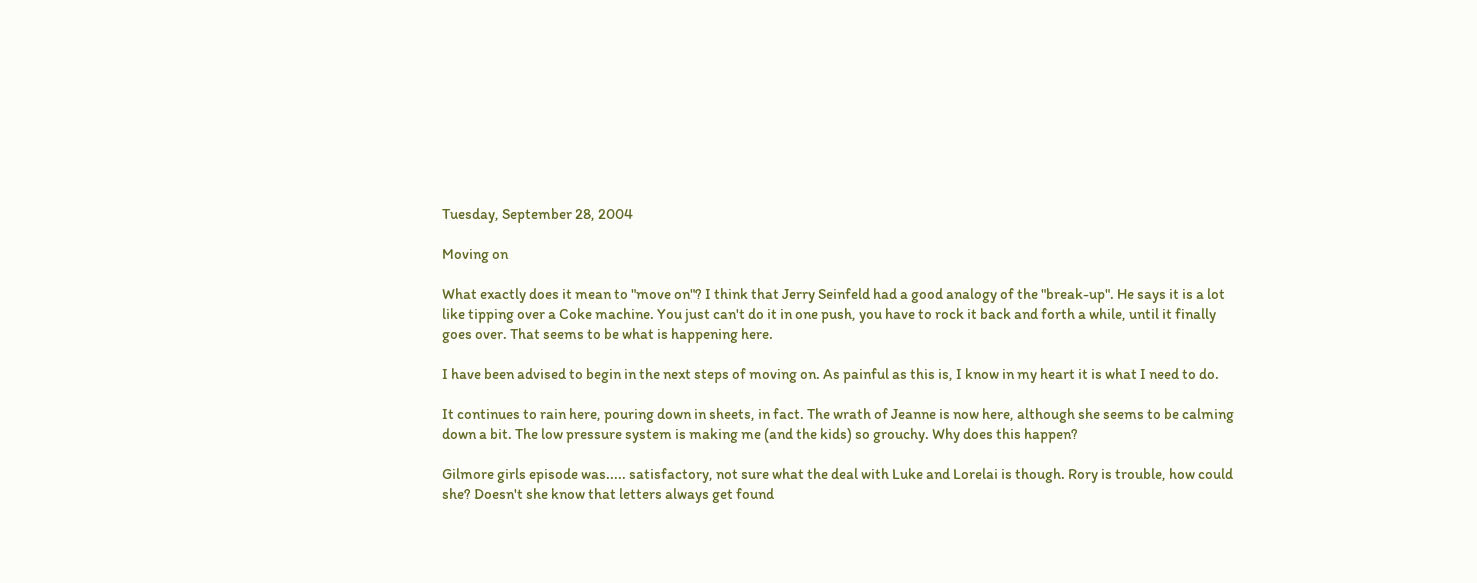Tuesday, September 28, 2004

Moving on

What exactly does it mean to "move on"? I think that Jerry Seinfeld had a good analogy of the "break-up". He says it is a lot like tipping over a Coke machine. You just can't do it in one push, you have to rock it back and forth a while, until it finally goes over. That seems to be what is happening here.

I have been advised to begin in the next steps of moving on. As painful as this is, I know in my heart it is what I need to do.

It continues to rain here, pouring down in sheets, in fact. The wrath of Jeanne is now here, although she seems to be calming down a bit. The low pressure system is making me (and the kids) so grouchy. Why does this happen?

Gilmore girls episode was..... satisfactory, not sure what the deal with Luke and Lorelai is though. Rory is trouble, how could she? Doesn't she know that letters always get found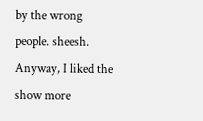by the wrong people. sheesh. Anyway, I liked the show more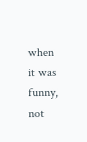when it was funny, not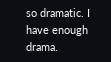so dramatic. I have enough drama.